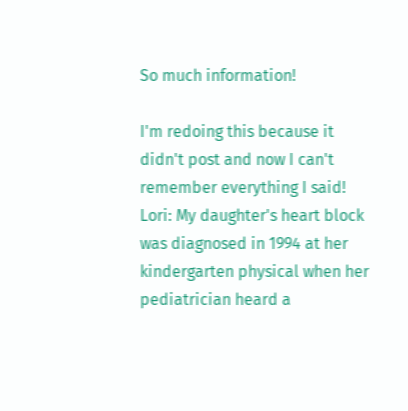So much information!

I'm redoing this because it didn't post and now I can't remember everything I said! Lori: My daughter's heart block was diagnosed in 1994 at her kindergarten physical when her pediatrician heard a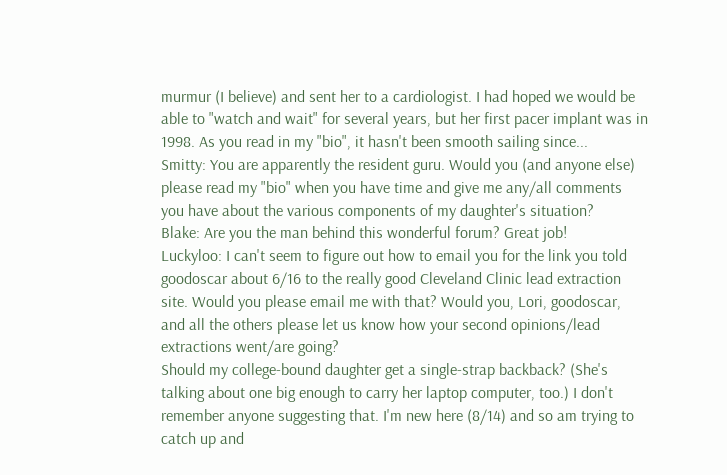murmur (I believe) and sent her to a cardiologist. I had hoped we would be able to "watch and wait" for several years, but her first pacer implant was in 1998. As you read in my "bio", it hasn't been smooth sailing since...
Smitty: You are apparently the resident guru. Would you (and anyone else) please read my "bio" when you have time and give me any/all comments you have about the various components of my daughter's situation?
Blake: Are you the man behind this wonderful forum? Great job!
Luckyloo: I can't seem to figure out how to email you for the link you told goodoscar about 6/16 to the really good Cleveland Clinic lead extraction site. Would you please email me with that? Would you, Lori, goodoscar, and all the others please let us know how your second opinions/lead extractions went/are going?
Should my college-bound daughter get a single-strap backback? (She's talking about one big enough to carry her laptop computer, too.) I don't remember anyone suggesting that. I'm new here (8/14) and so am trying to catch up and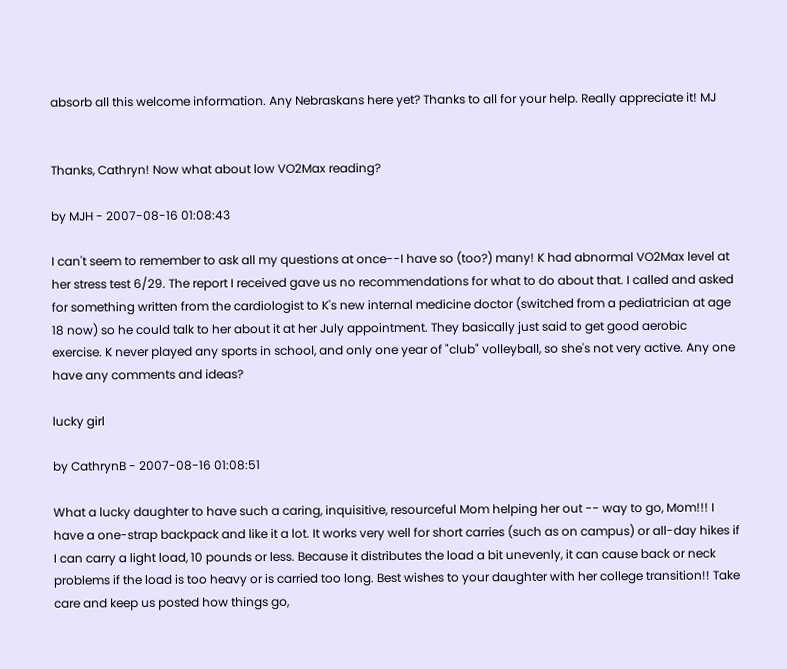absorb all this welcome information. Any Nebraskans here yet? Thanks to all for your help. Really appreciate it! MJ


Thanks, Cathryn! Now what about low VO2Max reading?

by MJH - 2007-08-16 01:08:43

I can't seem to remember to ask all my questions at once--I have so (too?) many! K had abnormal VO2Max level at her stress test 6/29. The report I received gave us no recommendations for what to do about that. I called and asked for something written from the cardiologist to K's new internal medicine doctor (switched from a pediatrician at age 18 now) so he could talk to her about it at her July appointment. They basically just said to get good aerobic exercise. K never played any sports in school, and only one year of "club" volleyball, so she's not very active. Any one have any comments and ideas?

lucky girl

by CathrynB - 2007-08-16 01:08:51

What a lucky daughter to have such a caring, inquisitive, resourceful Mom helping her out -- way to go, Mom!!! I have a one-strap backpack and like it a lot. It works very well for short carries (such as on campus) or all-day hikes if I can carry a light load, 10 pounds or less. Because it distributes the load a bit unevenly, it can cause back or neck problems if the load is too heavy or is carried too long. Best wishes to your daughter with her college transition!! Take care and keep us posted how things go,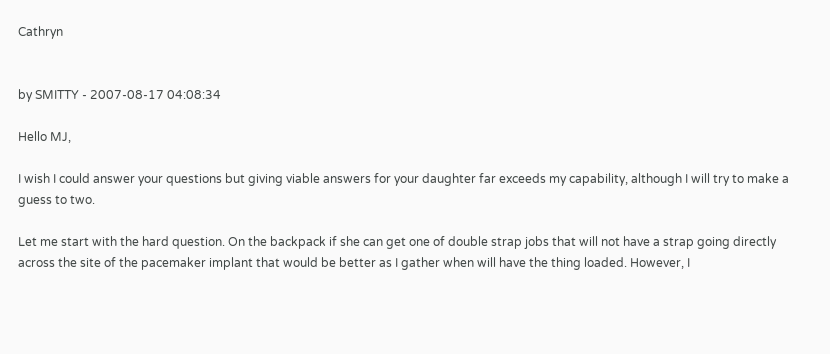Cathryn


by SMITTY - 2007-08-17 04:08:34

Hello MJ,

I wish I could answer your questions but giving viable answers for your daughter far exceeds my capability, although I will try to make a guess to two.

Let me start with the hard question. On the backpack if she can get one of double strap jobs that will not have a strap going directly across the site of the pacemaker implant that would be better as I gather when will have the thing loaded. However, I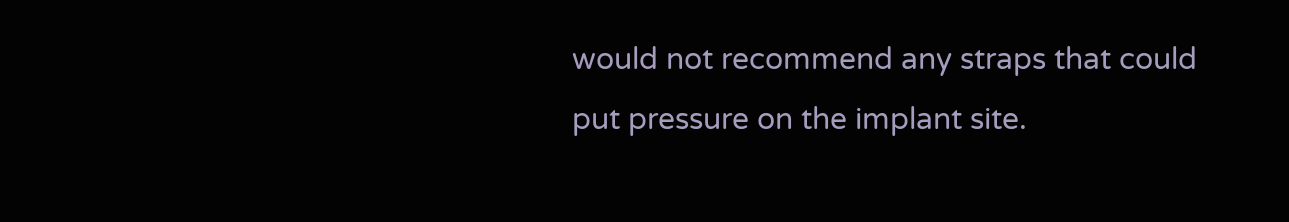would not recommend any straps that could put pressure on the implant site.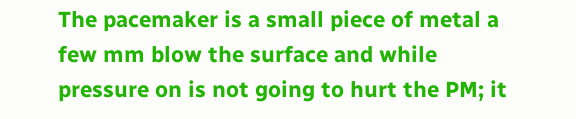The pacemaker is a small piece of metal a few mm blow the surface and while pressure on is not going to hurt the PM; it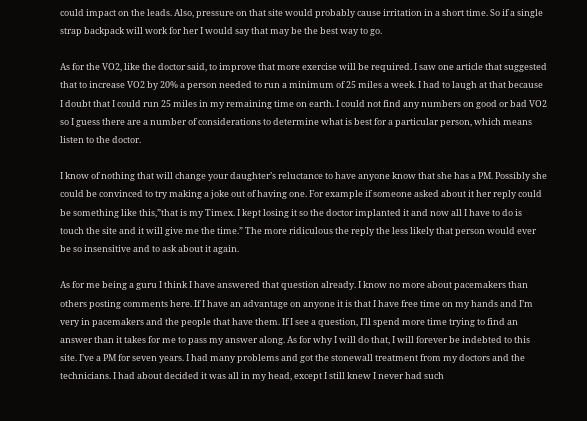could impact on the leads. Also, pressure on that site would probably cause irritation in a short time. So if a single strap backpack will work for her I would say that may be the best way to go.

As for the VO2, like the doctor said, to improve that more exercise will be required. I saw one article that suggested that to increase VO2 by 20% a person needed to run a minimum of 25 miles a week. I had to laugh at that because I doubt that I could run 25 miles in my remaining time on earth. I could not find any numbers on good or bad VO2 so I guess there are a number of considerations to determine what is best for a particular person, which means listen to the doctor.

I know of nothing that will change your daughter’s reluctance to have anyone know that she has a PM. Possibly she could be convinced to try making a joke out of having one. For example if someone asked about it her reply could be something like this,”that is my Timex. I kept losing it so the doctor implanted it and now all I have to do is touch the site and it will give me the time.” The more ridiculous the reply the less likely that person would ever be so insensitive and to ask about it again.

As for me being a guru I think I have answered that question already. I know no more about pacemakers than others posting comments here. If I have an advantage on anyone it is that I have free time on my hands and I’m very in pacemakers and the people that have them. If I see a question, I’ll spend more time trying to find an answer than it takes for me to pass my answer along. As for why I will do that, I will forever be indebted to this site. I’ve a PM for seven years. I had many problems and got the stonewall treatment from my doctors and the technicians. I had about decided it was all in my head, except I still knew I never had such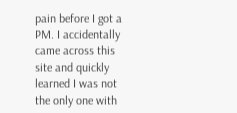pain before I got a PM. I accidentally came across this site and quickly learned I was not the only one with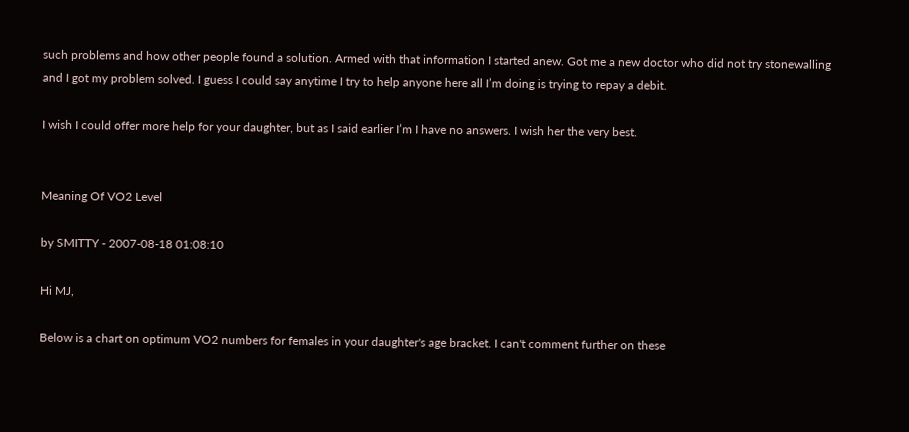such problems and how other people found a solution. Armed with that information I started anew. Got me a new doctor who did not try stonewalling and I got my problem solved. I guess I could say anytime I try to help anyone here all I’m doing is trying to repay a debit.

I wish I could offer more help for your daughter, but as I said earlier I’m I have no answers. I wish her the very best.


Meaning Of VO2 Level

by SMITTY - 2007-08-18 01:08:10

Hi MJ,

Below is a chart on optimum VO2 numbers for females in your daughter's age bracket. I can't comment further on these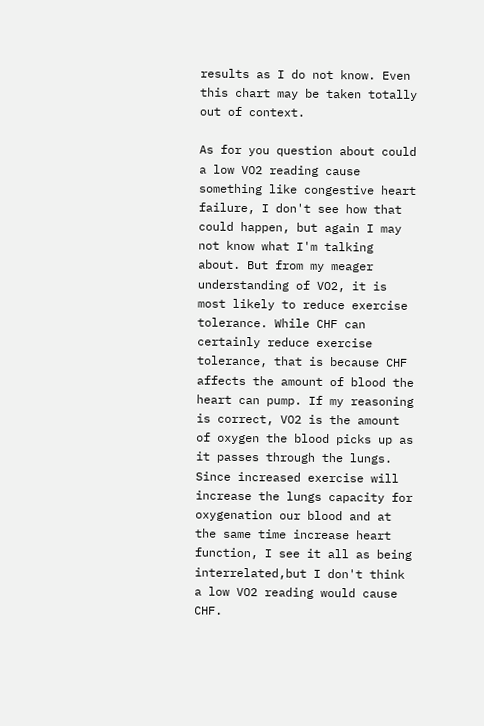results as I do not know. Even this chart may be taken totally out of context.

As for you question about could a low VO2 reading cause something like congestive heart failure, I don't see how that could happen, but again I may not know what I'm talking about. But from my meager understanding of VO2, it is most likely to reduce exercise tolerance. While CHF can certainly reduce exercise tolerance, that is because CHF affects the amount of blood the heart can pump. If my reasoning is correct, VO2 is the amount of oxygen the blood picks up as it passes through the lungs. Since increased exercise will increase the lungs capacity for oxygenation our blood and at the same time increase heart function, I see it all as being interrelated,but I don't think a low VO2 reading would cause CHF.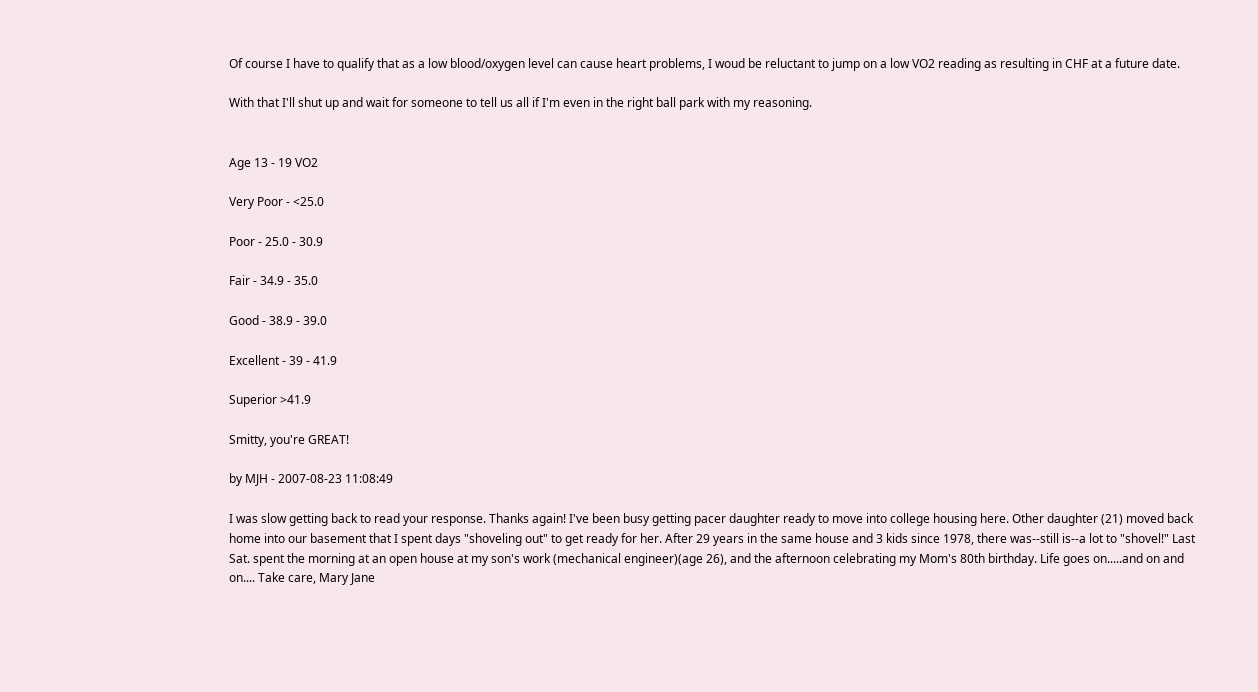Of course I have to qualify that as a low blood/oxygen level can cause heart problems, I woud be reluctant to jump on a low VO2 reading as resulting in CHF at a future date.

With that I'll shut up and wait for someone to tell us all if I'm even in the right ball park with my reasoning.


Age 13 - 19 VO2

Very Poor - <25.0

Poor - 25.0 - 30.9

Fair - 34.9 - 35.0

Good - 38.9 - 39.0

Excellent - 39 - 41.9

Superior >41.9

Smitty, you're GREAT!

by MJH - 2007-08-23 11:08:49

I was slow getting back to read your response. Thanks again! I've been busy getting pacer daughter ready to move into college housing here. Other daughter (21) moved back home into our basement that I spent days "shoveling out" to get ready for her. After 29 years in the same house and 3 kids since 1978, there was--still is--a lot to "shovel!" Last Sat. spent the morning at an open house at my son's work (mechanical engineer)(age 26), and the afternoon celebrating my Mom's 80th birthday. Life goes on.....and on and on.... Take care, Mary Jane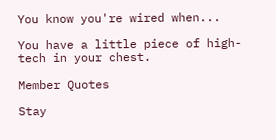You know you're wired when...

You have a little piece of high-tech in your chest.

Member Quotes

Stay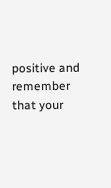positive and remember that your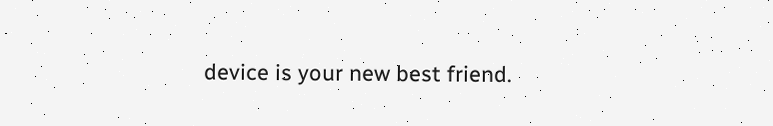device is your new best friend.